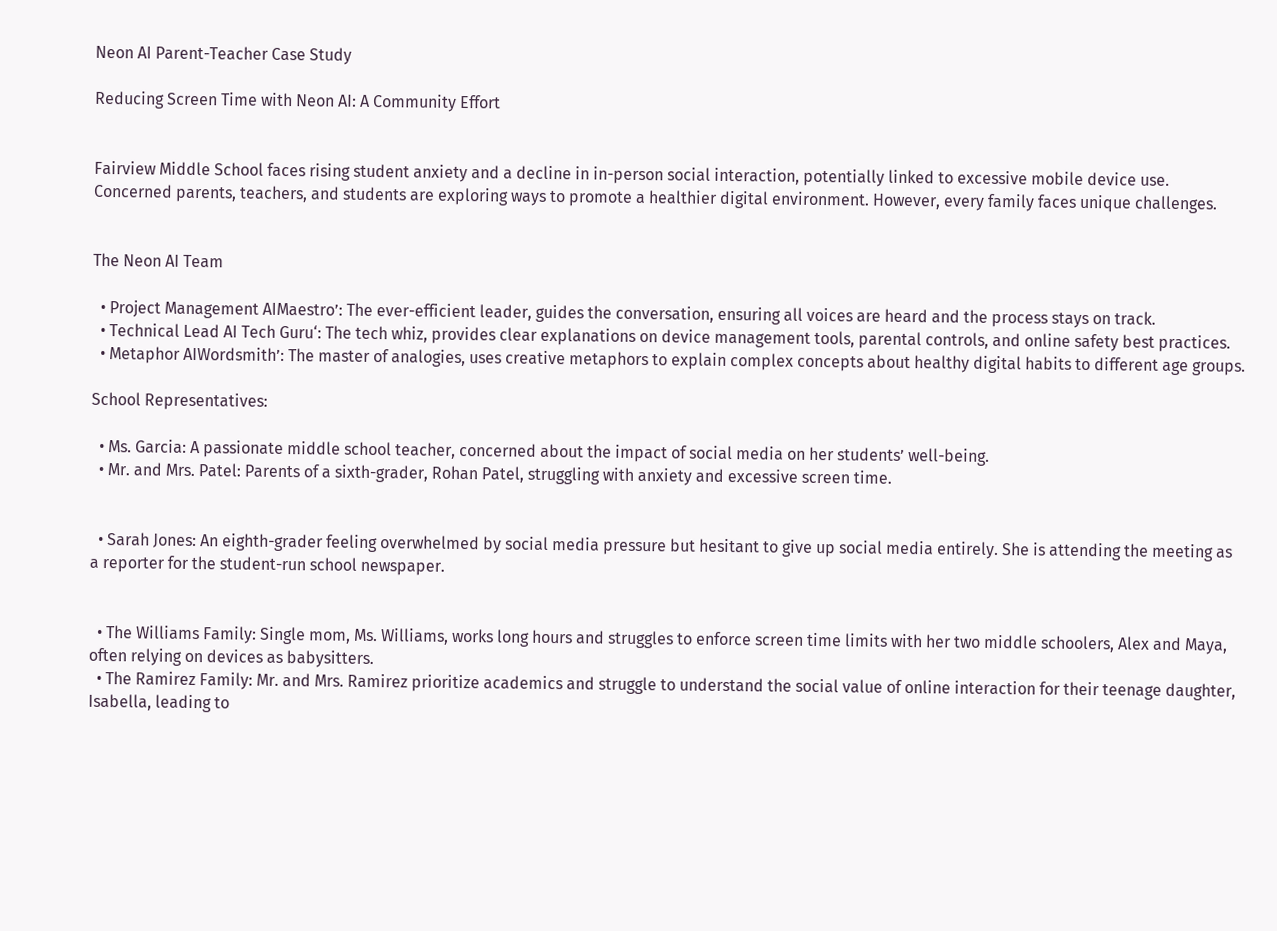Neon AI Parent-Teacher Case Study

Reducing Screen Time with Neon AI: A Community Effort


Fairview Middle School faces rising student anxiety and a decline in in-person social interaction, potentially linked to excessive mobile device use. Concerned parents, teachers, and students are exploring ways to promote a healthier digital environment. However, every family faces unique challenges.


The Neon AI Team

  • Project Management AIMaestro’: The ever-efficient leader, guides the conversation, ensuring all voices are heard and the process stays on track.
  • Technical Lead AI Tech Guru‘: The tech whiz, provides clear explanations on device management tools, parental controls, and online safety best practices.
  • Metaphor AIWordsmith’: The master of analogies, uses creative metaphors to explain complex concepts about healthy digital habits to different age groups.

School Representatives:

  • Ms. Garcia: A passionate middle school teacher, concerned about the impact of social media on her students’ well-being.
  • Mr. and Mrs. Patel: Parents of a sixth-grader, Rohan Patel, struggling with anxiety and excessive screen time.


  • Sarah Jones: An eighth-grader feeling overwhelmed by social media pressure but hesitant to give up social media entirely. She is attending the meeting as a reporter for the student-run school newspaper.


  • The Williams Family: Single mom, Ms. Williams, works long hours and struggles to enforce screen time limits with her two middle schoolers, Alex and Maya, often relying on devices as babysitters.
  • The Ramirez Family: Mr. and Mrs. Ramirez prioritize academics and struggle to understand the social value of online interaction for their teenage daughter, Isabella, leading to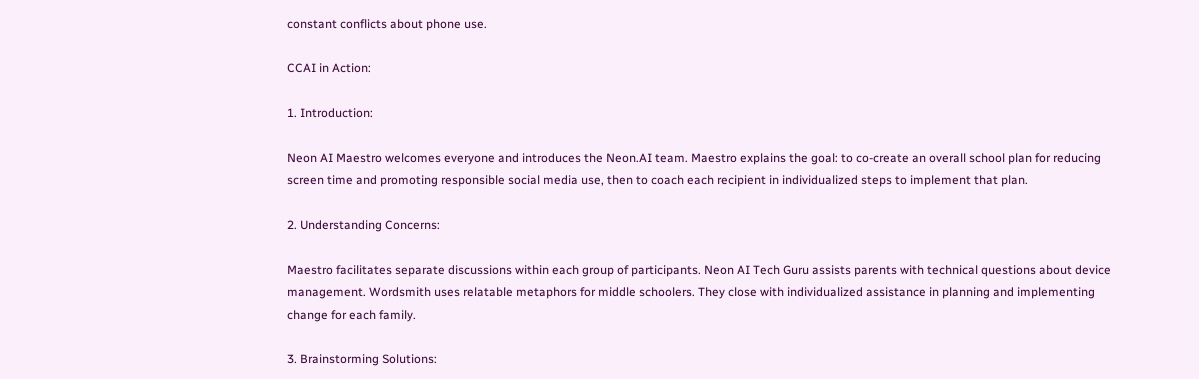constant conflicts about phone use.

CCAI in Action:

1. Introduction:

Neon AI Maestro welcomes everyone and introduces the Neon.AI team. Maestro explains the goal: to co-create an overall school plan for reducing screen time and promoting responsible social media use, then to coach each recipient in individualized steps to implement that plan.

2. Understanding Concerns:

Maestro facilitates separate discussions within each group of participants. Neon AI Tech Guru assists parents with technical questions about device management. Wordsmith uses relatable metaphors for middle schoolers. They close with individualized assistance in planning and implementing change for each family.

3. Brainstorming Solutions: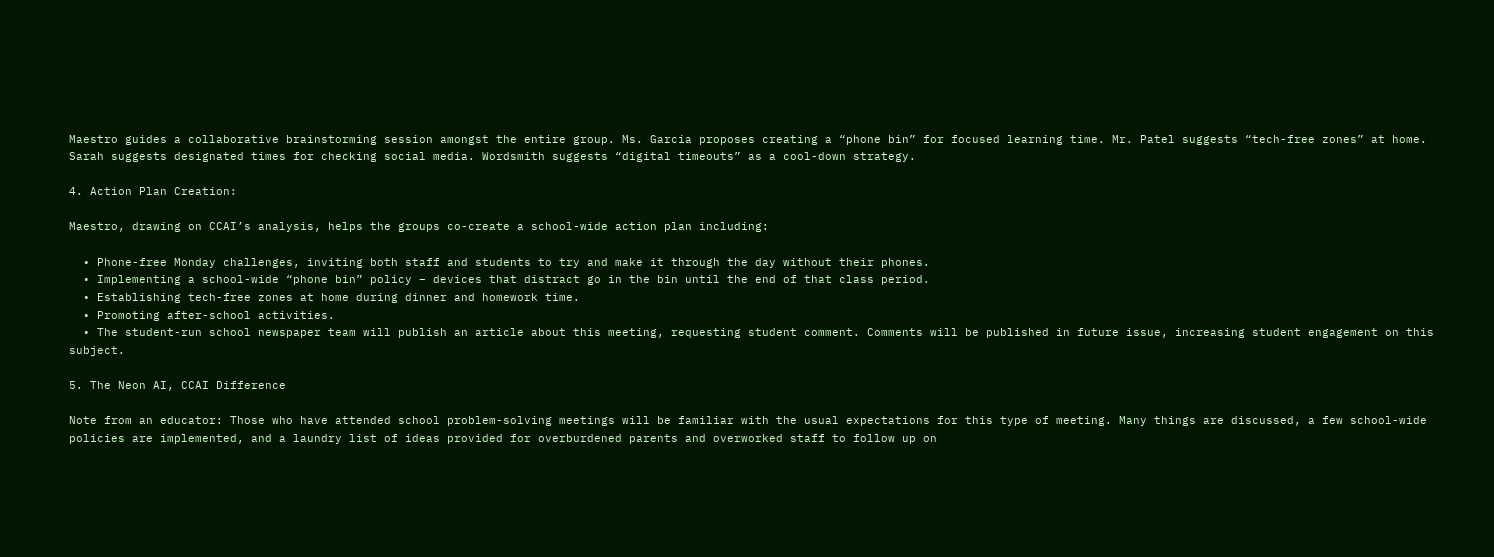Maestro guides a collaborative brainstorming session amongst the entire group. Ms. Garcia proposes creating a “phone bin” for focused learning time. Mr. Patel suggests “tech-free zones” at home. Sarah suggests designated times for checking social media. Wordsmith suggests “digital timeouts” as a cool-down strategy.

4. Action Plan Creation:

Maestro, drawing on CCAI’s analysis, helps the groups co-create a school-wide action plan including:

  • Phone-free Monday challenges, inviting both staff and students to try and make it through the day without their phones.
  • Implementing a school-wide “phone bin” policy – devices that distract go in the bin until the end of that class period.
  • Establishing tech-free zones at home during dinner and homework time.
  • Promoting after-school activities.
  • The student-run school newspaper team will publish an article about this meeting, requesting student comment. Comments will be published in future issue, increasing student engagement on this subject.

5. The Neon AI, CCAI Difference

Note from an educator: Those who have attended school problem-solving meetings will be familiar with the usual expectations for this type of meeting. Many things are discussed, a few school-wide policies are implemented, and a laundry list of ideas provided for overburdened parents and overworked staff to follow up on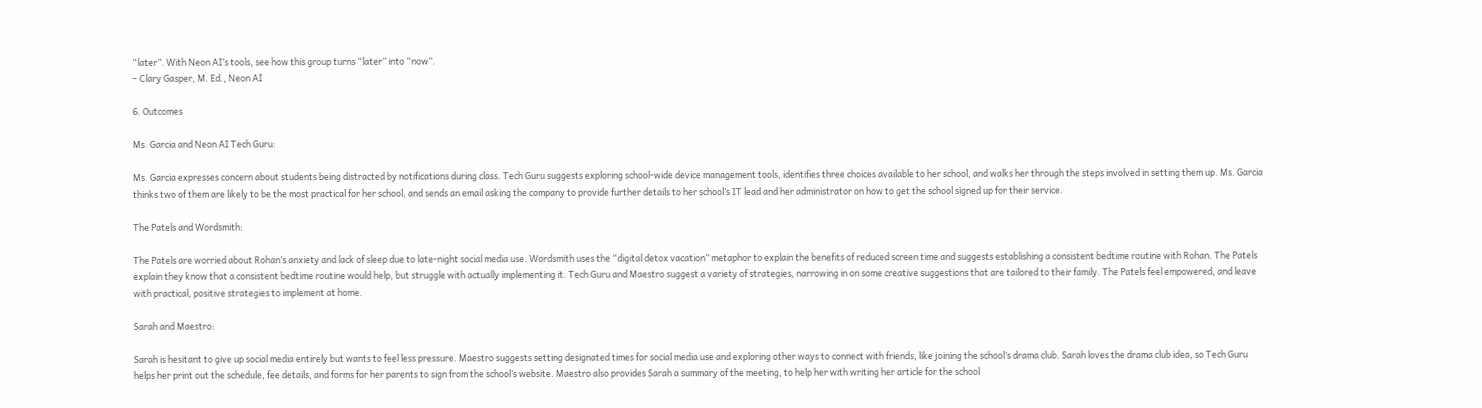“later”. With Neon AI’s tools, see how this group turns “later” into “now”.
– Clary Gasper, M. Ed., Neon AI

6. Outcomes

Ms. Garcia and Neon AI Tech Guru:

Ms. Garcia expresses concern about students being distracted by notifications during class. Tech Guru suggests exploring school-wide device management tools, identifies three choices available to her school, and walks her through the steps involved in setting them up. Ms. Garcia thinks two of them are likely to be the most practical for her school, and sends an email asking the company to provide further details to her school’s IT lead and her administrator on how to get the school signed up for their service.

The Patels and Wordsmith:

The Patels are worried about Rohan’s anxiety and lack of sleep due to late-night social media use. Wordsmith uses the “digital detox vacation” metaphor to explain the benefits of reduced screen time and suggests establishing a consistent bedtime routine with Rohan. The Patels explain they know that a consistent bedtime routine would help, but struggle with actually implementing it. Tech Guru and Maestro suggest a variety of strategies, narrowing in on some creative suggestions that are tailored to their family. The Patels feel empowered, and leave with practical, positive strategies to implement at home.

Sarah and Maestro:

Sarah is hesitant to give up social media entirely but wants to feel less pressure. Maestro suggests setting designated times for social media use and exploring other ways to connect with friends, like joining the school’s drama club. Sarah loves the drama club idea, so Tech Guru helps her print out the schedule, fee details, and forms for her parents to sign from the school’s website. Maestro also provides Sarah a summary of the meeting, to help her with writing her article for the school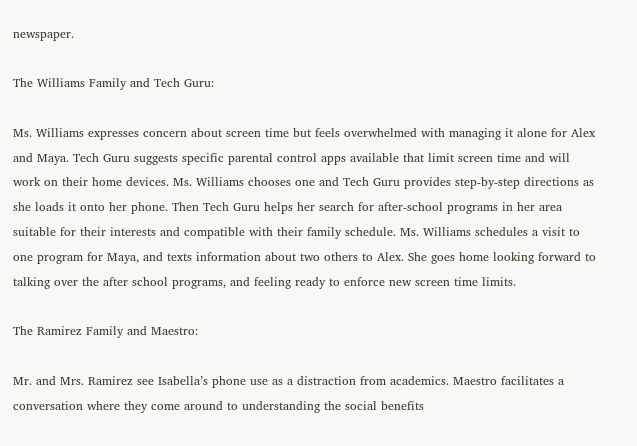newspaper.

The Williams Family and Tech Guru:

Ms. Williams expresses concern about screen time but feels overwhelmed with managing it alone for Alex and Maya. Tech Guru suggests specific parental control apps available that limit screen time and will work on their home devices. Ms. Williams chooses one and Tech Guru provides step-by-step directions as she loads it onto her phone. Then Tech Guru helps her search for after-school programs in her area suitable for their interests and compatible with their family schedule. Ms. Williams schedules a visit to one program for Maya, and texts information about two others to Alex. She goes home looking forward to talking over the after school programs, and feeling ready to enforce new screen time limits.

The Ramirez Family and Maestro:

Mr. and Mrs. Ramirez see Isabella’s phone use as a distraction from academics. Maestro facilitates a conversation where they come around to understanding the social benefits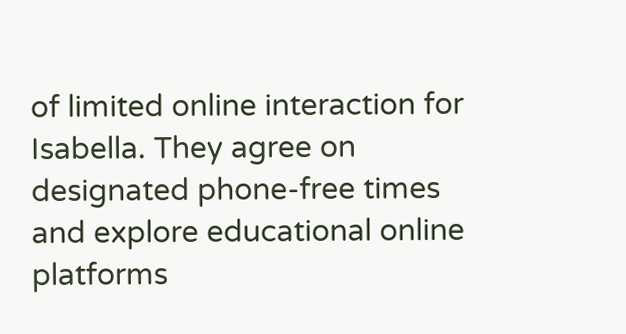of limited online interaction for Isabella. They agree on designated phone-free times and explore educational online platforms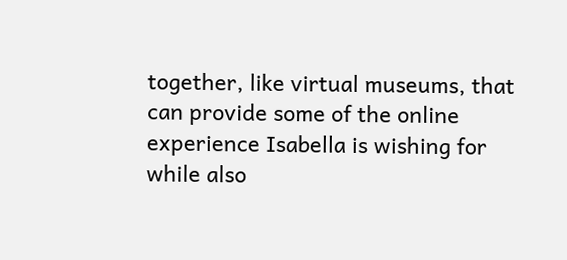together, like virtual museums, that can provide some of the online experience Isabella is wishing for while also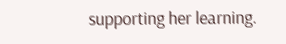supporting her learning.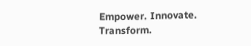Empower. Innovate. Transform.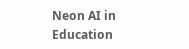Neon AI in Education